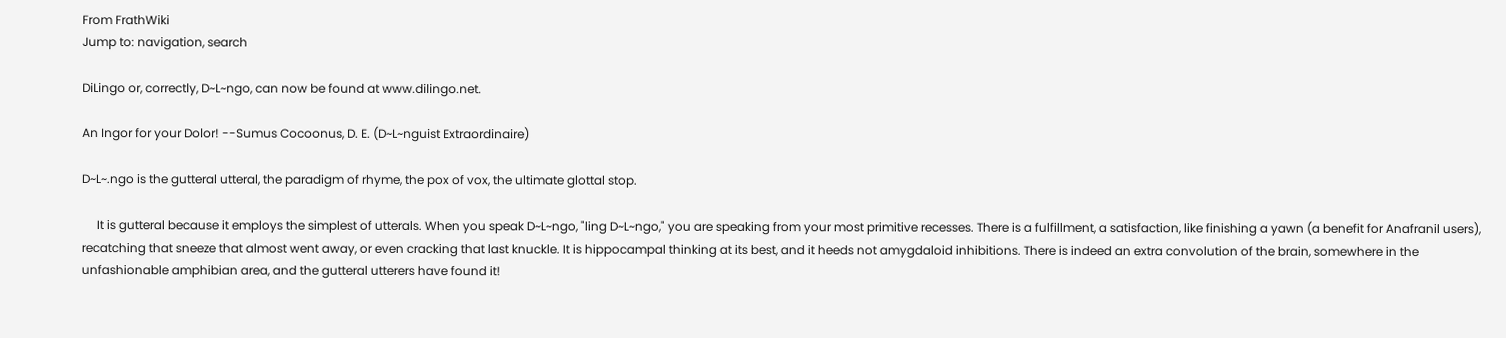From FrathWiki
Jump to: navigation, search

DiLingo or, correctly, D~L~ngo, can now be found at www.dilingo.net.

An Ingor for your Dolor! --Sumus Cocoonus, D. E. (D~L~nguist Extraordinaire)

D~L~.ngo is the gutteral utteral, the paradigm of rhyme, the pox of vox, the ultimate glottal stop.

     It is gutteral because it employs the simplest of utterals. When you speak D~L~ngo, "ling D~L~ngo," you are speaking from your most primitive recesses. There is a fulfillment, a satisfaction, like finishing a yawn (a benefit for Anafranil users), recatching that sneeze that almost went away, or even cracking that last knuckle. It is hippocampal thinking at its best, and it heeds not amygdaloid inhibitions. There is indeed an extra convolution of the brain, somewhere in the unfashionable amphibian area, and the gutteral utterers have found it!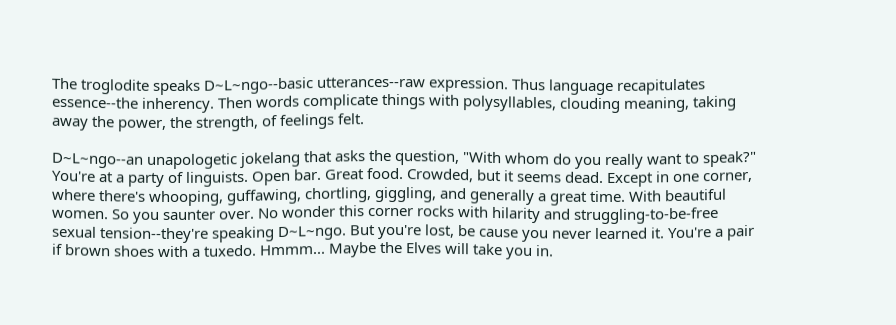The troglodite speaks D~L~ngo--basic utterances--raw expression. Thus language recapitulates essence--the inherency. Then words complicate things with polysyllables, clouding meaning, taking away the power, the strength, of feelings felt.

D~L~ngo--an unapologetic jokelang that asks the question, "With whom do you really want to speak?" You're at a party of linguists. Open bar. Great food. Crowded, but it seems dead. Except in one corner, where there's whooping, guffawing, chortling, giggling, and generally a great time. With beautiful women. So you saunter over. No wonder this corner rocks with hilarity and struggling-to-be-free sexual tension--they're speaking D~L~ngo. But you're lost, be cause you never learned it. You're a pair if brown shoes with a tuxedo. Hmmm... Maybe the Elves will take you in.